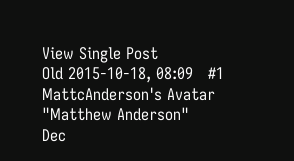View Single Post
Old 2015-10-18, 08:09   #1
MattcAnderson's Avatar
"Matthew Anderson"
Dec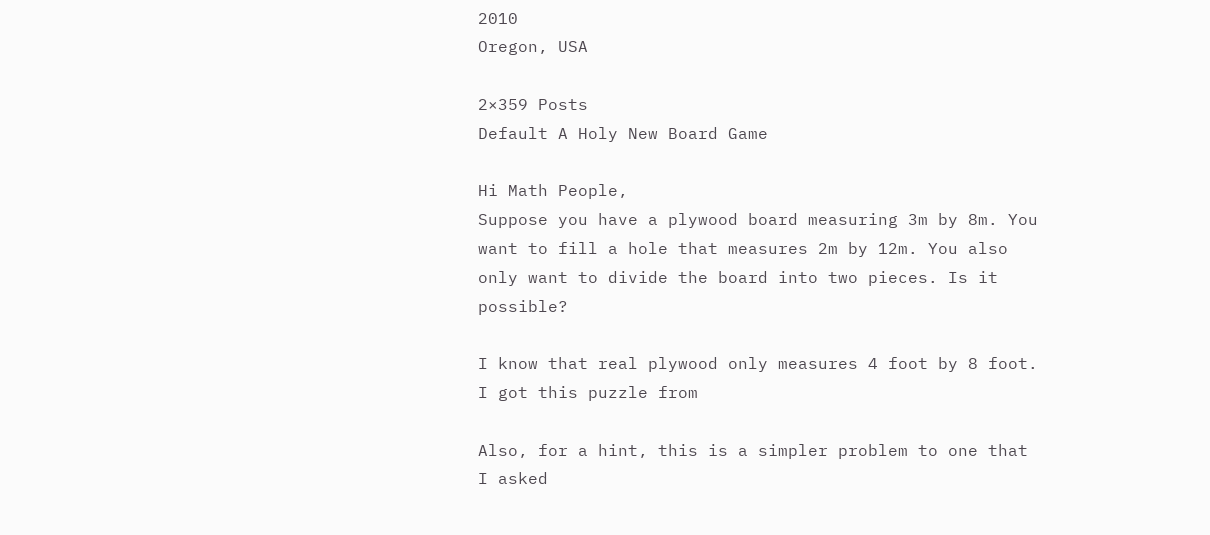2010
Oregon, USA

2×359 Posts
Default A Holy New Board Game

Hi Math People,
Suppose you have a plywood board measuring 3m by 8m. You want to fill a hole that measures 2m by 12m. You also only want to divide the board into two pieces. Is it possible?

I know that real plywood only measures 4 foot by 8 foot.
I got this puzzle from

Also, for a hint, this is a simpler problem to one that I asked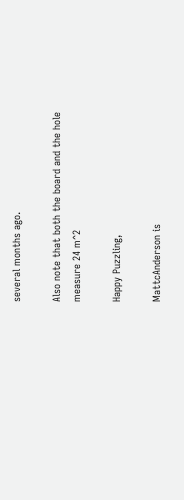several months ago.

Also note that both the board and the hole measure 24 m^2

Happy Puzzling,

MattcAnderson is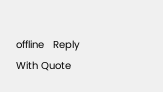offline   Reply With Quote